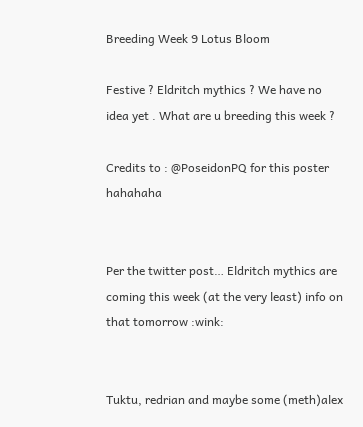Breeding Week 9 Lotus Bloom

Festive ? Eldritch mythics ? We have no idea yet . What are u breeding this week ?

Credits to : @PoseidonPQ for this poster hahahaha


Per the twitter post… Eldritch mythics are coming this week (at the very least) info on that tomorrow :wink:


Tuktu, redrian and maybe some (meth)alex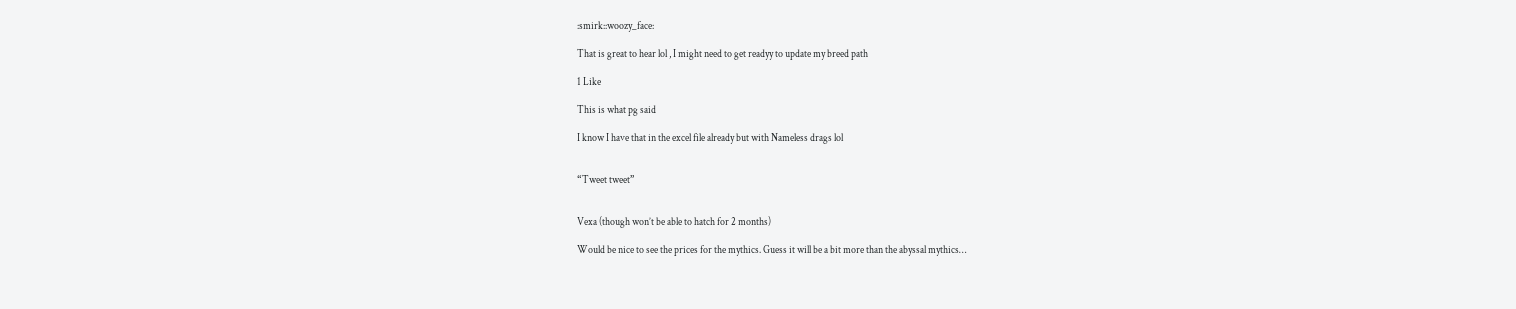:smirk::woozy_face:

That is great to hear lol , I might need to get readyy to update my breed path

1 Like

This is what pg said

I know I have that in the excel file already but with Nameless drags lol


“Tweet tweet”


Vexa (though won’t be able to hatch for 2 months)

Would be nice to see the prices for the mythics. Guess it will be a bit more than the abyssal mythics…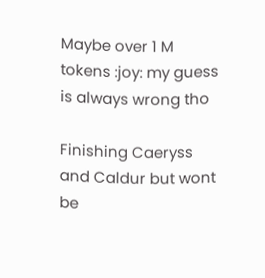Maybe over 1 M tokens :joy: my guess is always wrong tho

Finishing Caeryss and Caldur but wont be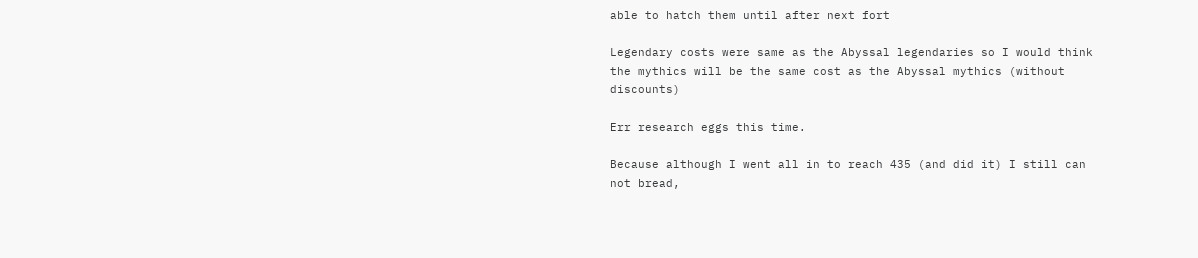able to hatch them until after next fort

Legendary costs were same as the Abyssal legendaries so I would think the mythics will be the same cost as the Abyssal mythics (without discounts)

Err research eggs this time.

Because although I went all in to reach 435 (and did it) I still can not bread,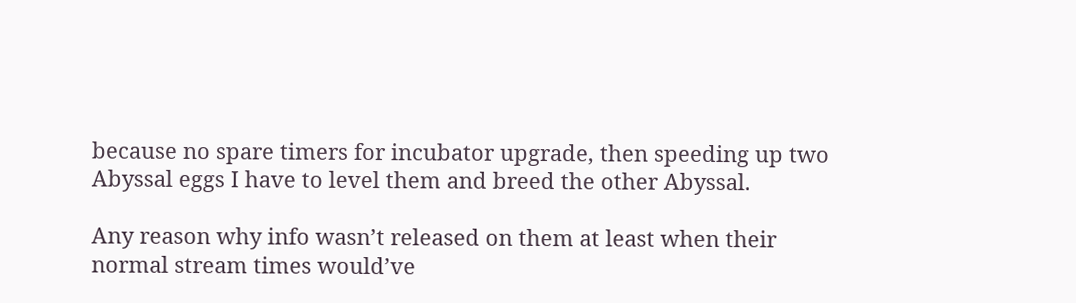because no spare timers for incubator upgrade, then speeding up two Abyssal eggs I have to level them and breed the other Abyssal.

Any reason why info wasn’t released on them at least when their normal stream times would’ve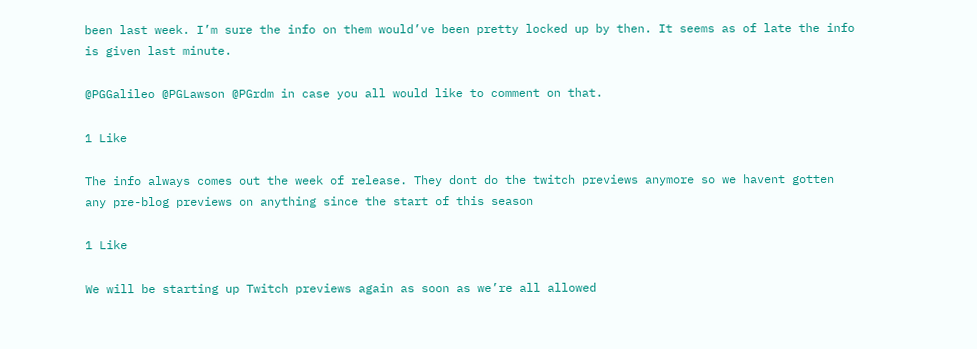been last week. I’m sure the info on them would’ve been pretty locked up by then. It seems as of late the info is given last minute.

@PGGalileo @PGLawson @PGrdm in case you all would like to comment on that.

1 Like

The info always comes out the week of release. They dont do the twitch previews anymore so we havent gotten any pre-blog previews on anything since the start of this season

1 Like

We will be starting up Twitch previews again as soon as we’re all allowed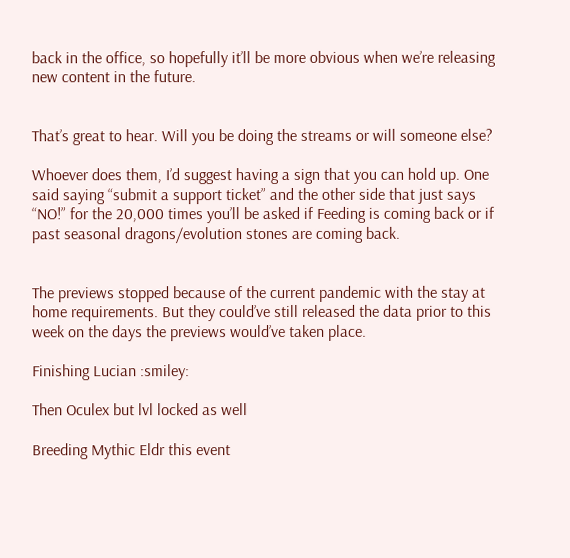back in the office, so hopefully it’ll be more obvious when we’re releasing new content in the future.


That’s great to hear. Will you be doing the streams or will someone else?

Whoever does them, I’d suggest having a sign that you can hold up. One said saying “submit a support ticket” and the other side that just says “NO!” for the 20,000 times you’ll be asked if Feeding is coming back or if past seasonal dragons/evolution stones are coming back.


The previews stopped because of the current pandemic with the stay at home requirements. But they could’ve still released the data prior to this week on the days the previews would’ve taken place.

Finishing Lucian :smiley:

Then Oculex but lvl locked as well

Breeding Mythic Eldr this event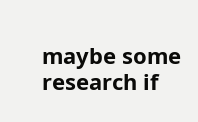maybe some research if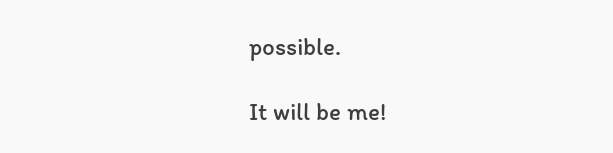possible.

It will be me!